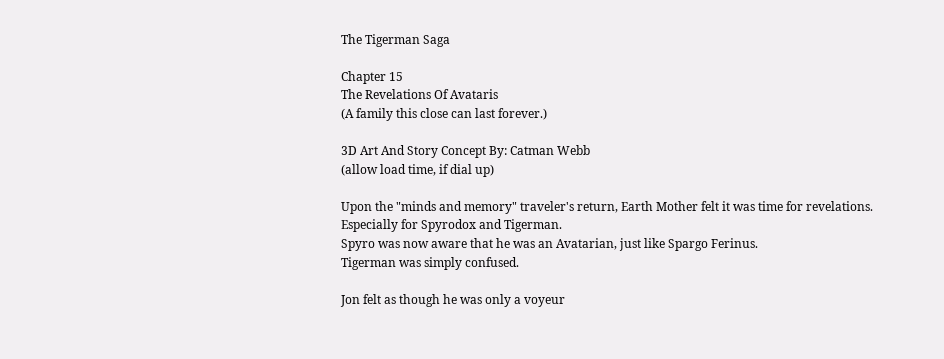The Tigerman Saga

Chapter 15
The Revelations Of Avataris
(A family this close can last forever.)

3D Art And Story Concept By: Catman Webb
(allow load time, if dial up)

Upon the "minds and memory" traveler's return, Earth Mother felt it was time for revelations.
Especially for Spyrodox and Tigerman.
Spyro was now aware that he was an Avatarian, just like Spargo Ferinus.
Tigerman was simply confused.

Jon felt as though he was only a voyeur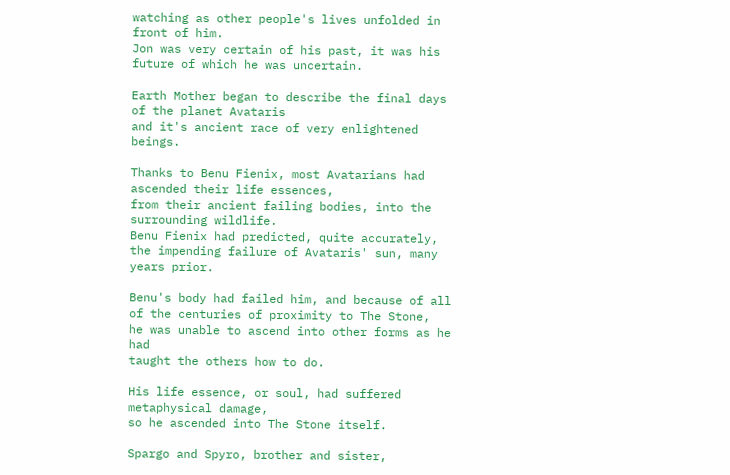watching as other people's lives unfolded in front of him.
Jon was very certain of his past, it was his future of which he was uncertain.

Earth Mother began to describe the final days of the planet Avataris
and it's ancient race of very enlightened beings.

Thanks to Benu Fienix, most Avatarians had ascended their life essences,
from their ancient failing bodies, into the surrounding wildlife.
Benu Fienix had predicted, quite accurately,
the impending failure of Avataris' sun, many years prior.

Benu's body had failed him, and because of all of the centuries of proximity to The Stone,
he was unable to ascend into other forms as he had
taught the others how to do.

His life essence, or soul, had suffered metaphysical damage,
so he ascended into The Stone itself.

Spargo and Spyro, brother and sister,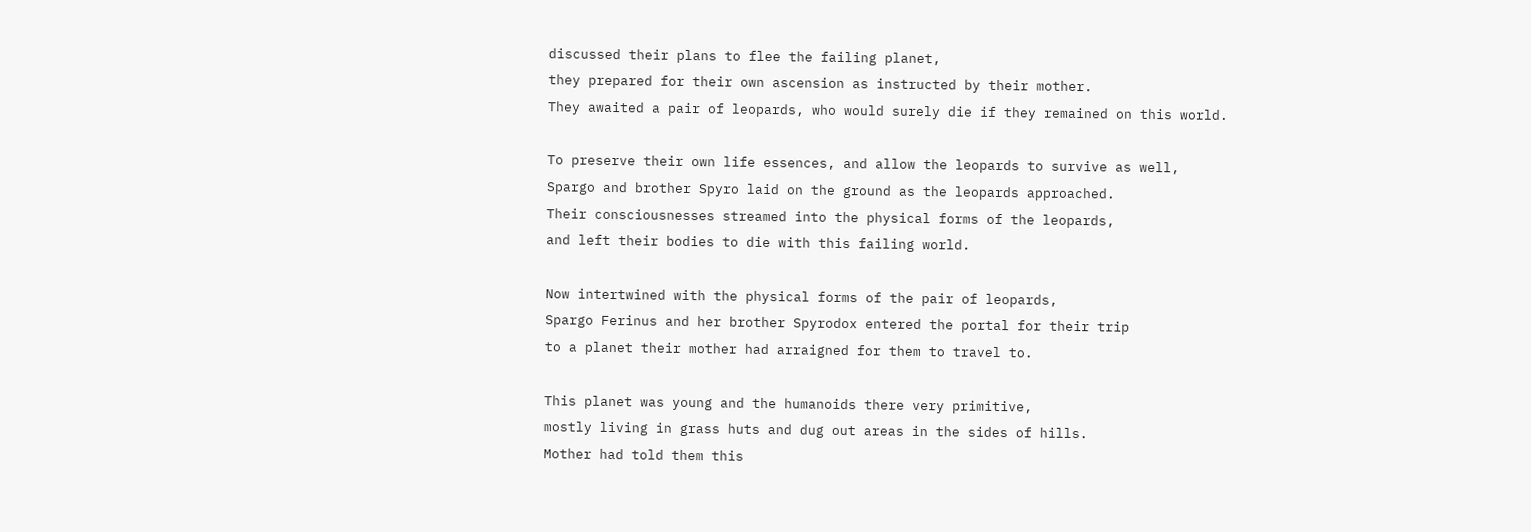discussed their plans to flee the failing planet,
they prepared for their own ascension as instructed by their mother.
They awaited a pair of leopards, who would surely die if they remained on this world.

To preserve their own life essences, and allow the leopards to survive as well,
Spargo and brother Spyro laid on the ground as the leopards approached.
Their consciousnesses streamed into the physical forms of the leopards,
and left their bodies to die with this failing world.

Now intertwined with the physical forms of the pair of leopards,
Spargo Ferinus and her brother Spyrodox entered the portal for their trip
to a planet their mother had arraigned for them to travel to.

This planet was young and the humanoids there very primitive,
mostly living in grass huts and dug out areas in the sides of hills.
Mother had told them this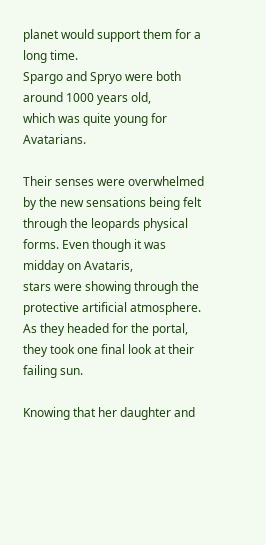planet would support them for a long time.
Spargo and Spryo were both around 1000 years old,
which was quite young for Avatarians.

Their senses were overwhelmed by the new sensations being felt
through the leopards physical forms. Even though it was midday on Avataris,
stars were showing through the protective artificial atmosphere.
As they headed for the portal, they took one final look at their failing sun.

Knowing that her daughter and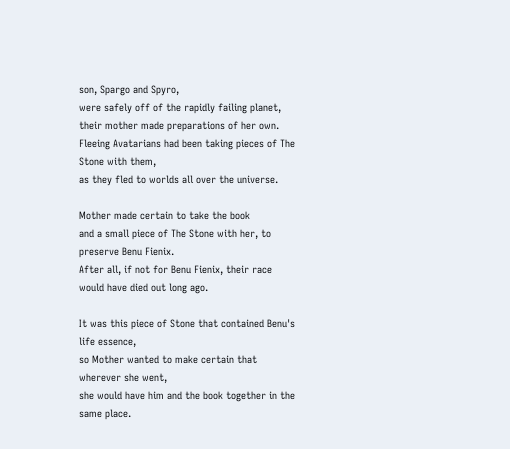son, Spargo and Spyro,
were safely off of the rapidly failing planet, their mother made preparations of her own.
Fleeing Avatarians had been taking pieces of The Stone with them,
as they fled to worlds all over the universe.

Mother made certain to take the book
and a small piece of The Stone with her, to preserve Benu Fienix.
After all, if not for Benu Fienix, their race would have died out long ago.

It was this piece of Stone that contained Benu's life essence,
so Mother wanted to make certain that wherever she went,
she would have him and the book together in the same place.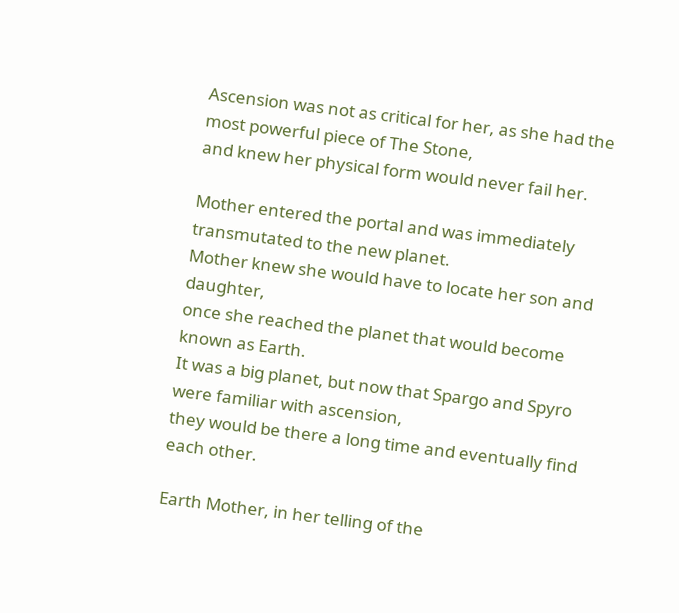Ascension was not as critical for her, as she had the most powerful piece of The Stone,
and knew her physical form would never fail her.

Mother entered the portal and was immediately transmutated to the new planet.
Mother knew she would have to locate her son and daughter,
once she reached the planet that would become known as Earth.
It was a big planet, but now that Spargo and Spyro were familiar with ascension,
they would be there a long time and eventually find each other.

Earth Mother, in her telling of the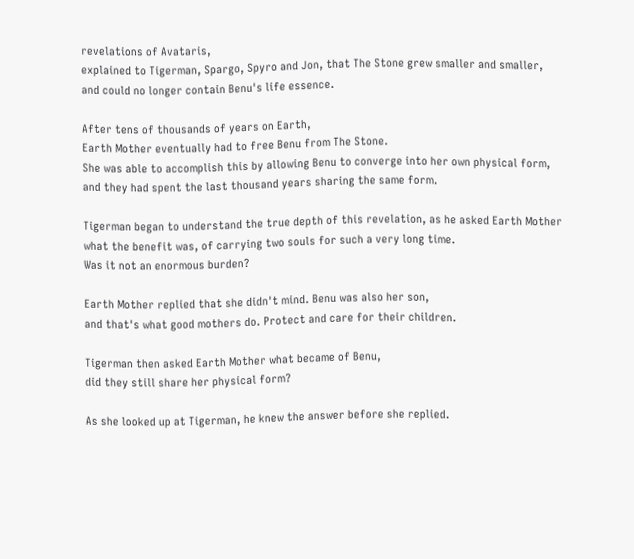revelations of Avataris,
explained to Tigerman, Spargo, Spyro and Jon, that The Stone grew smaller and smaller,
and could no longer contain Benu's life essence.

After tens of thousands of years on Earth,
Earth Mother eventually had to free Benu from The Stone.
She was able to accomplish this by allowing Benu to converge into her own physical form,
and they had spent the last thousand years sharing the same form.

Tigerman began to understand the true depth of this revelation, as he asked Earth Mother
what the benefit was, of carrying two souls for such a very long time.
Was it not an enormous burden?

Earth Mother replied that she didn't mind. Benu was also her son,
and that's what good mothers do. Protect and care for their children.

Tigerman then asked Earth Mother what became of Benu,
did they still share her physical form?

As she looked up at Tigerman, he knew the answer before she replied.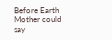Before Earth Mother could say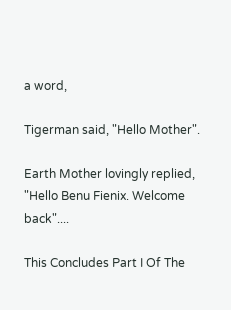a word,

Tigerman said, "Hello Mother".

Earth Mother lovingly replied, "Hello Benu Fienix. Welcome back"....

This Concludes Part I Of The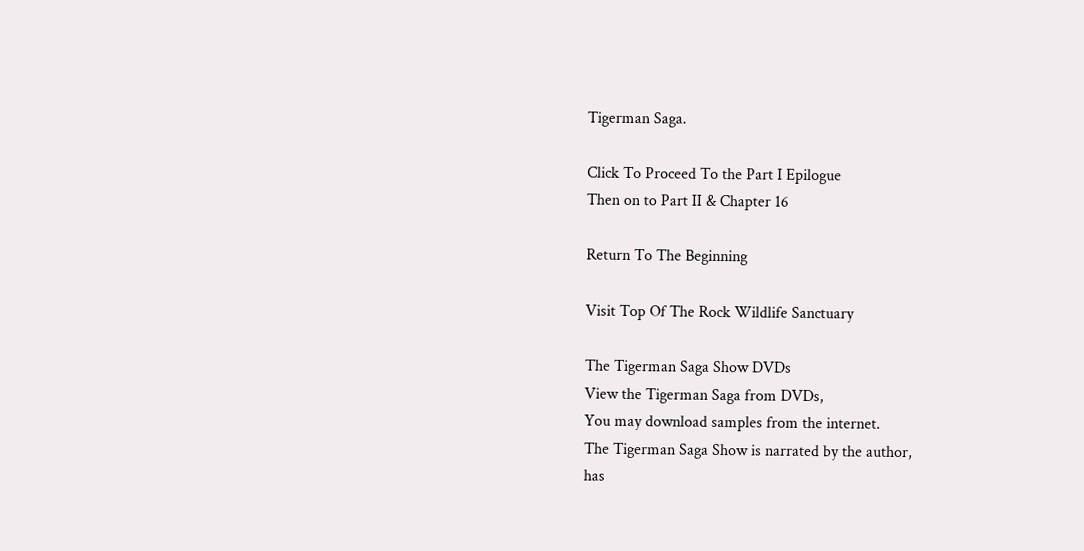Tigerman Saga.

Click To Proceed To the Part I Epilogue
Then on to Part II & Chapter 16

Return To The Beginning

Visit Top Of The Rock Wildlife Sanctuary

The Tigerman Saga Show DVDs
View the Tigerman Saga from DVDs,
You may download samples from the internet.
The Tigerman Saga Show is narrated by the author,
has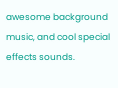awesome background music, and cool special effects sounds.